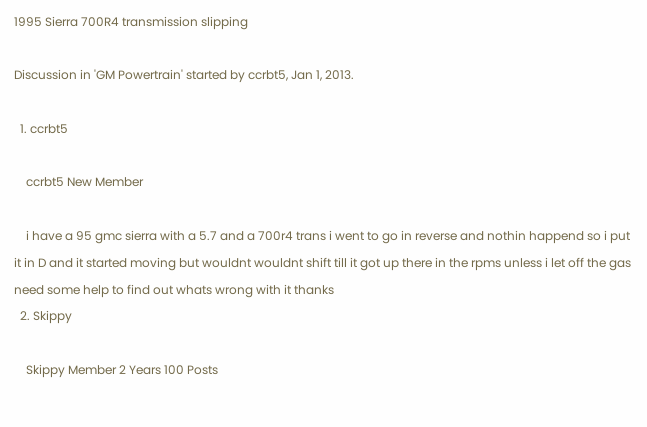1995 Sierra 700R4 transmission slipping

Discussion in 'GM Powertrain' started by ccrbt5, Jan 1, 2013.

  1. ccrbt5

    ccrbt5 New Member

    i have a 95 gmc sierra with a 5.7 and a 700r4 trans i went to go in reverse and nothin happend so i put it in D and it started moving but wouldnt wouldnt shift till it got up there in the rpms unless i let off the gas need some help to find out whats wrong with it thanks
  2. Skippy

    Skippy Member 2 Years 100 Posts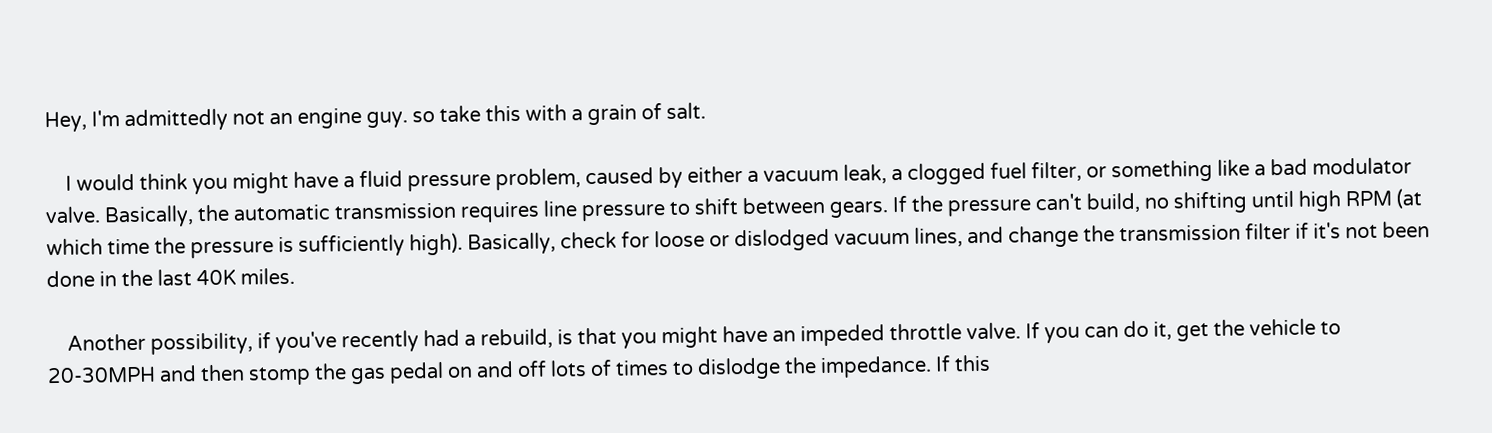Hey, I'm admittedly not an engine guy. so take this with a grain of salt.

    I would think you might have a fluid pressure problem, caused by either a vacuum leak, a clogged fuel filter, or something like a bad modulator valve. Basically, the automatic transmission requires line pressure to shift between gears. If the pressure can't build, no shifting until high RPM (at which time the pressure is sufficiently high). Basically, check for loose or dislodged vacuum lines, and change the transmission filter if it's not been done in the last 40K miles.

    Another possibility, if you've recently had a rebuild, is that you might have an impeded throttle valve. If you can do it, get the vehicle to 20-30MPH and then stomp the gas pedal on and off lots of times to dislodge the impedance. If this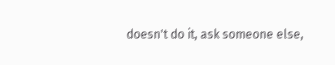doesn't do it, ask someone else,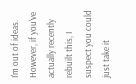I'm out of ideas. However, if you've actually recently rebuilt this, I suspect you could just take it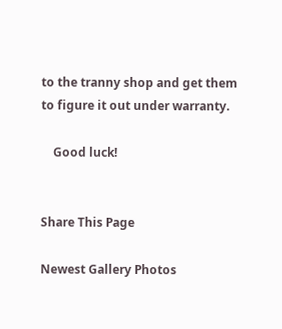to the tranny shop and get them to figure it out under warranty.

    Good luck!


Share This Page

Newest Gallery Photos